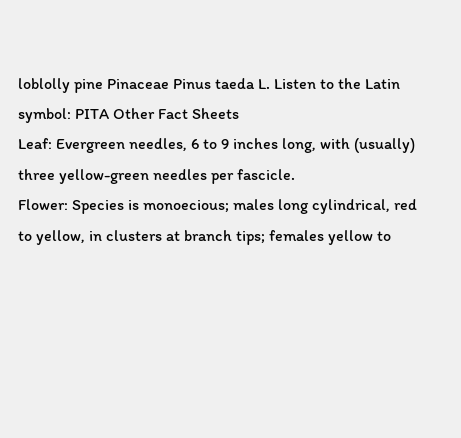loblolly pine Pinaceae Pinus taeda L. Listen to the Latin symbol: PITA Other Fact Sheets
Leaf: Evergreen needles, 6 to 9 inches long, with (usually) three yellow-green needles per fascicle.
Flower: Species is monoecious; males long cylindrical, red to yellow, in clusters at branch tips; females yellow to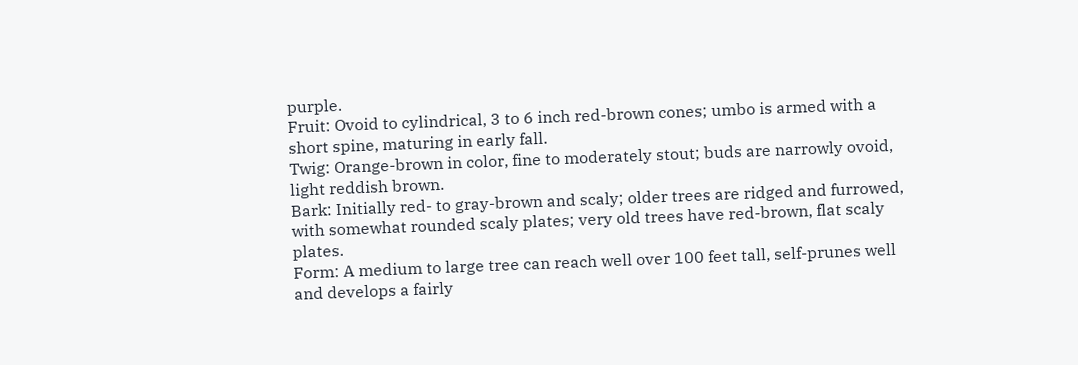purple.
Fruit: Ovoid to cylindrical, 3 to 6 inch red-brown cones; umbo is armed with a short spine, maturing in early fall.
Twig: Orange-brown in color, fine to moderately stout; buds are narrowly ovoid, light reddish brown.
Bark: Initially red- to gray-brown and scaly; older trees are ridged and furrowed, with somewhat rounded scaly plates; very old trees have red-brown, flat scaly plates.
Form: A medium to large tree can reach well over 100 feet tall, self-prunes well and develops a fairly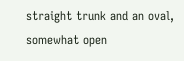straight trunk and an oval, somewhat open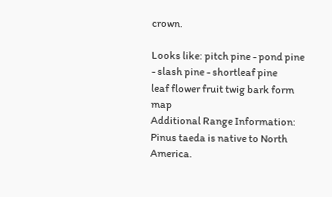crown.

Looks like: pitch pine - pond pine - slash pine - shortleaf pine
leaf flower fruit twig bark form map
Additional Range Information:
Pinus taeda is native to North America.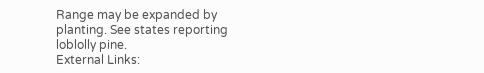Range may be expanded by planting. See states reporting loblolly pine.
External Links: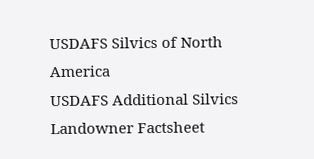USDAFS Silvics of North America
USDAFS Additional Silvics
Landowner Factsheet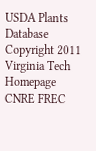USDA Plants Database
Copyright 2011
Virginia Tech Homepage CNRE FREC